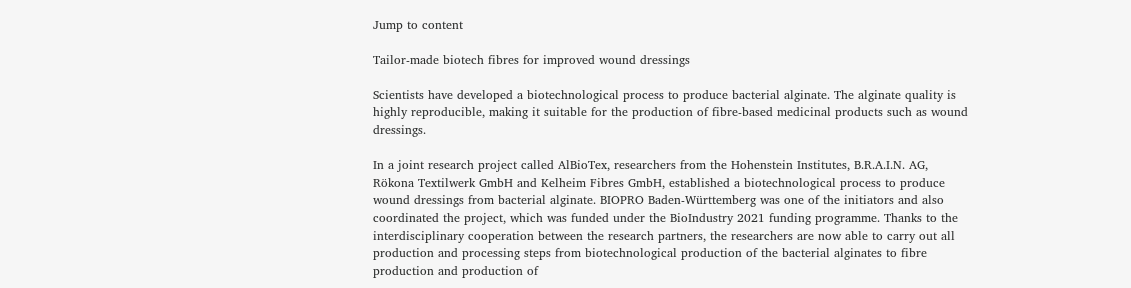Jump to content

Tailor-made biotech fibres for improved wound dressings

Scientists have developed a biotechnological process to produce bacterial alginate. The alginate quality is highly reproducible, making it suitable for the production of fibre-based medicinal products such as wound dressings.

In a joint research project called AlBioTex, researchers from the Hohenstein Institutes, B.R.A.I.N. AG, Rökona Textilwerk GmbH and Kelheim Fibres GmbH, established a biotechnological process to produce wound dressings from bacterial alginate. BIOPRO Baden-Württemberg was one of the initiators and also coordinated the project, which was funded under the BioIndustry 2021 funding programme. Thanks to the interdisciplinary cooperation between the research partners, the researchers are now able to carry out all production and processing steps from biotechnological production of the bacterial alginates to fibre production and production of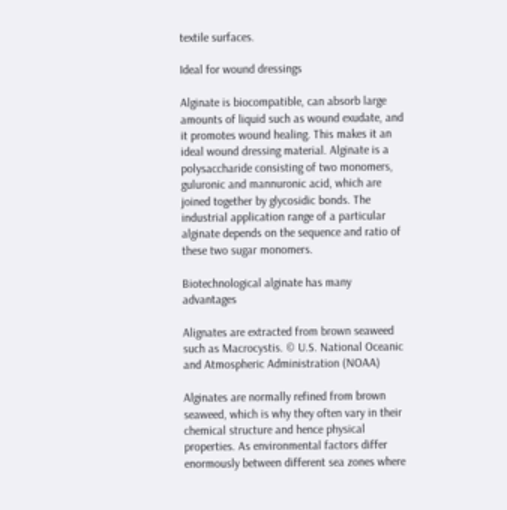textile surfaces.

Ideal for wound dressings

Alginate is biocompatible, can absorb large amounts of liquid such as wound exudate, and it promotes wound healing. This makes it an ideal wound dressing material. Alginate is a polysaccharide consisting of two monomers, guluronic and mannuronic acid, which are joined together by glycosidic bonds. The industrial application range of a particular alginate depends on the sequence and ratio of these two sugar monomers.

Biotechnological alginate has many advantages

Alignates are extracted from brown seaweed such as Macrocystis. © U.S. National Oceanic and Atmospheric Administration (NOAA)

Alginates are normally refined from brown seaweed, which is why they often vary in their chemical structure and hence physical properties. As environmental factors differ enormously between different sea zones where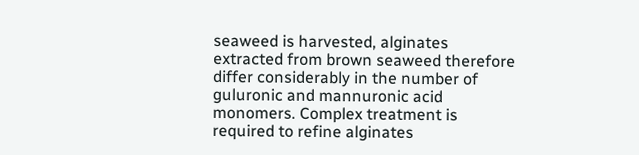seaweed is harvested, alginates extracted from brown seaweed therefore differ considerably in the number of guluronic and mannuronic acid monomers. Complex treatment is required to refine alginates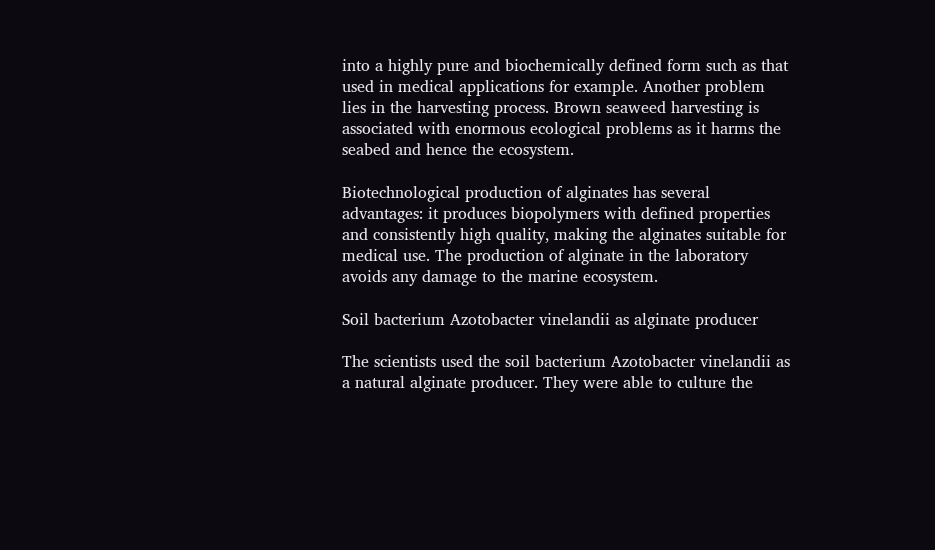into a highly pure and biochemically defined form such as that used in medical applications for example. Another problem lies in the harvesting process. Brown seaweed harvesting is associated with enormous ecological problems as it harms the seabed and hence the ecosystem.

Biotechnological production of alginates has several advantages: it produces biopolymers with defined properties and consistently high quality, making the alginates suitable for medical use. The production of alginate in the laboratory avoids any damage to the marine ecosystem.

Soil bacterium Azotobacter vinelandii as alginate producer

The scientists used the soil bacterium Azotobacter vinelandii as a natural alginate producer. They were able to culture the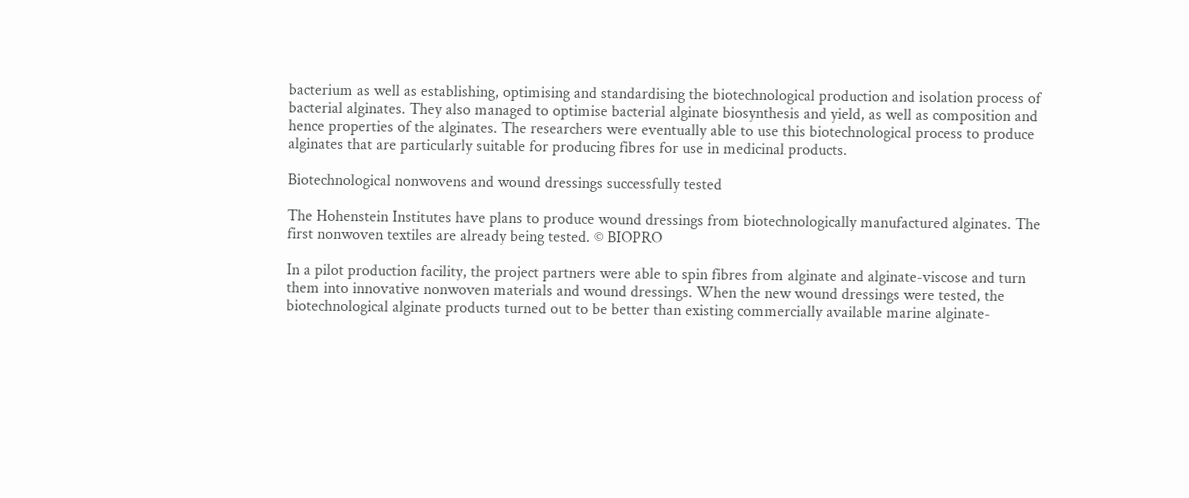bacterium as well as establishing, optimising and standardising the biotechnological production and isolation process of bacterial alginates. They also managed to optimise bacterial alginate biosynthesis and yield, as well as composition and hence properties of the alginates. The researchers were eventually able to use this biotechnological process to produce alginates that are particularly suitable for producing fibres for use in medicinal products.

Biotechnological nonwovens and wound dressings successfully tested

The Hohenstein Institutes have plans to produce wound dressings from biotechnologically manufactured alginates. The first nonwoven textiles are already being tested. © BIOPRO

In a pilot production facility, the project partners were able to spin fibres from alginate and alginate-viscose and turn them into innovative nonwoven materials and wound dressings. When the new wound dressings were tested, the biotechnological alginate products turned out to be better than existing commercially available marine alginate-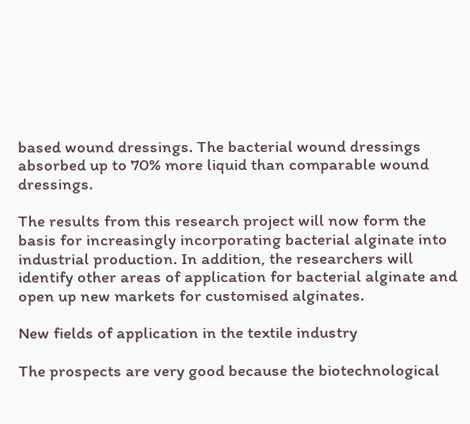based wound dressings. The bacterial wound dressings absorbed up to 70% more liquid than comparable wound dressings.

The results from this research project will now form the basis for increasingly incorporating bacterial alginate into industrial production. In addition, the researchers will identify other areas of application for bacterial alginate and open up new markets for customised alginates.

New fields of application in the textile industry

The prospects are very good because the biotechnological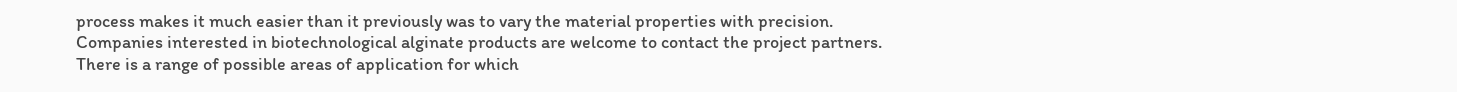process makes it much easier than it previously was to vary the material properties with precision. Companies interested in biotechnological alginate products are welcome to contact the project partners. There is a range of possible areas of application for which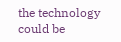the technology could be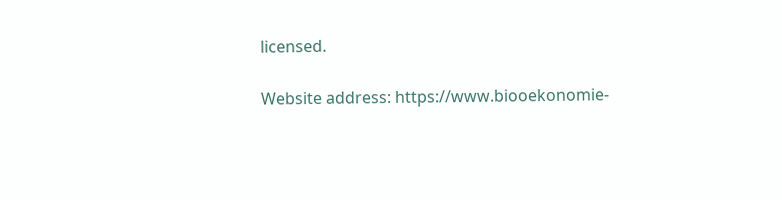licensed.

Website address: https://www.biooekonomie-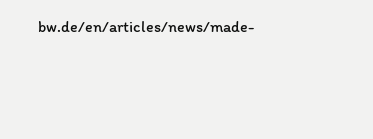bw.de/en/articles/news/made-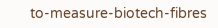to-measure-biotech-fibres